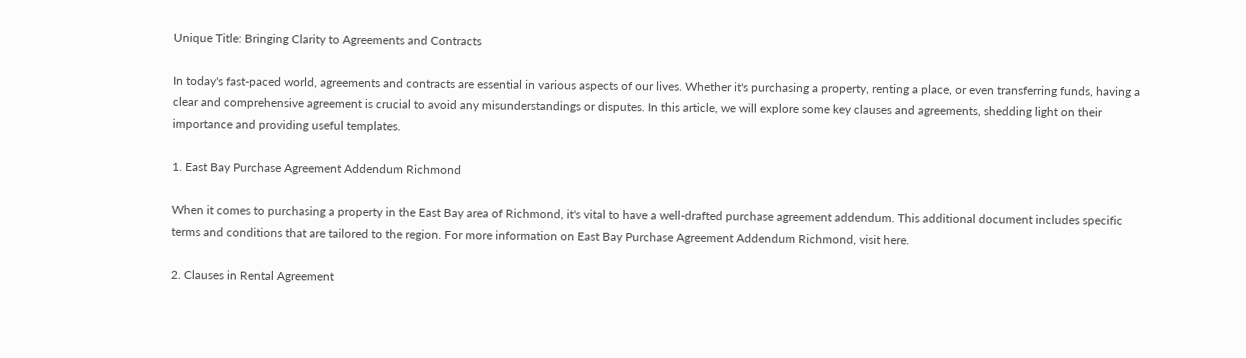Unique Title: Bringing Clarity to Agreements and Contracts

In today's fast-paced world, agreements and contracts are essential in various aspects of our lives. Whether it's purchasing a property, renting a place, or even transferring funds, having a clear and comprehensive agreement is crucial to avoid any misunderstandings or disputes. In this article, we will explore some key clauses and agreements, shedding light on their importance and providing useful templates.

1. East Bay Purchase Agreement Addendum Richmond

When it comes to purchasing a property in the East Bay area of Richmond, it's vital to have a well-drafted purchase agreement addendum. This additional document includes specific terms and conditions that are tailored to the region. For more information on East Bay Purchase Agreement Addendum Richmond, visit here.

2. Clauses in Rental Agreement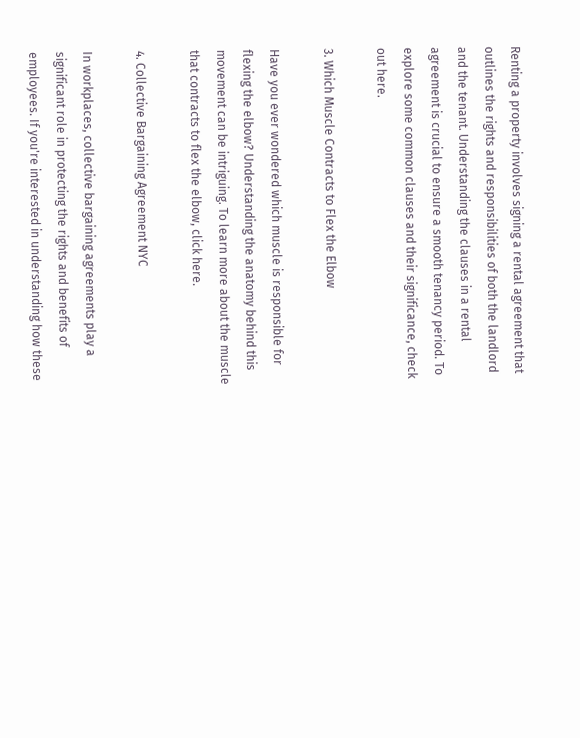Renting a property involves signing a rental agreement that outlines the rights and responsibilities of both the landlord and the tenant. Understanding the clauses in a rental agreement is crucial to ensure a smooth tenancy period. To explore some common clauses and their significance, check out here.

3. Which Muscle Contracts to Flex the Elbow

Have you ever wondered which muscle is responsible for flexing the elbow? Understanding the anatomy behind this movement can be intriguing. To learn more about the muscle that contracts to flex the elbow, click here.

4. Collective Bargaining Agreement NYC

In workplaces, collective bargaining agreements play a significant role in protecting the rights and benefits of employees. If you're interested in understanding how these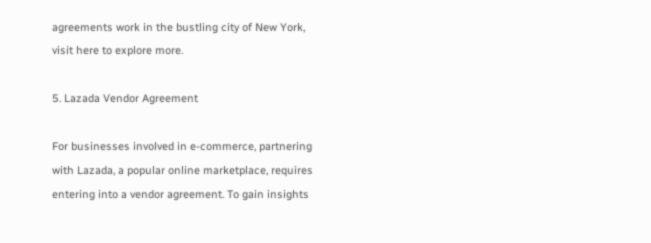agreements work in the bustling city of New York, visit here to explore more.

5. Lazada Vendor Agreement

For businesses involved in e-commerce, partnering with Lazada, a popular online marketplace, requires entering into a vendor agreement. To gain insights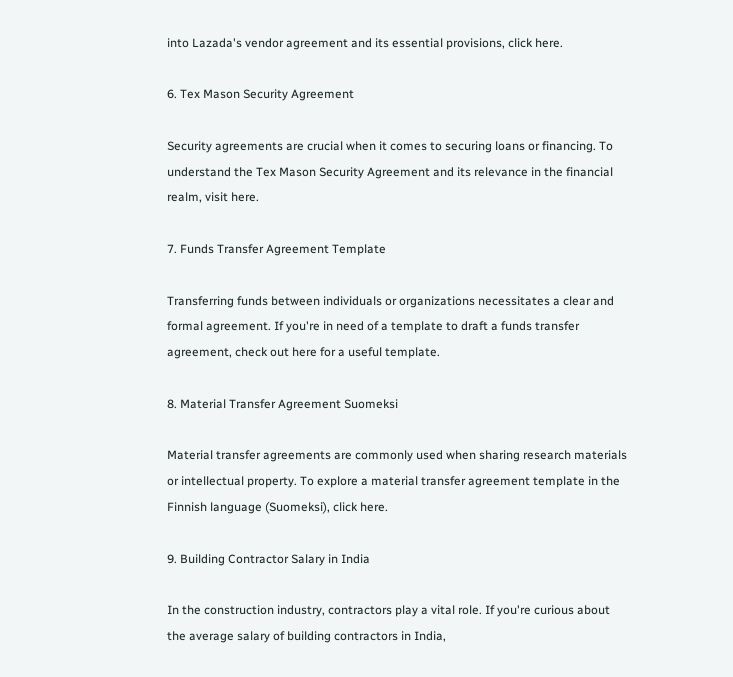into Lazada's vendor agreement and its essential provisions, click here.

6. Tex Mason Security Agreement

Security agreements are crucial when it comes to securing loans or financing. To understand the Tex Mason Security Agreement and its relevance in the financial realm, visit here.

7. Funds Transfer Agreement Template

Transferring funds between individuals or organizations necessitates a clear and formal agreement. If you're in need of a template to draft a funds transfer agreement, check out here for a useful template.

8. Material Transfer Agreement Suomeksi

Material transfer agreements are commonly used when sharing research materials or intellectual property. To explore a material transfer agreement template in the Finnish language (Suomeksi), click here.

9. Building Contractor Salary in India

In the construction industry, contractors play a vital role. If you're curious about the average salary of building contractors in India,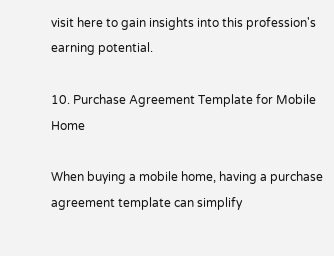visit here to gain insights into this profession's earning potential.

10. Purchase Agreement Template for Mobile Home

When buying a mobile home, having a purchase agreement template can simplify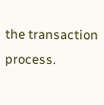the transaction process.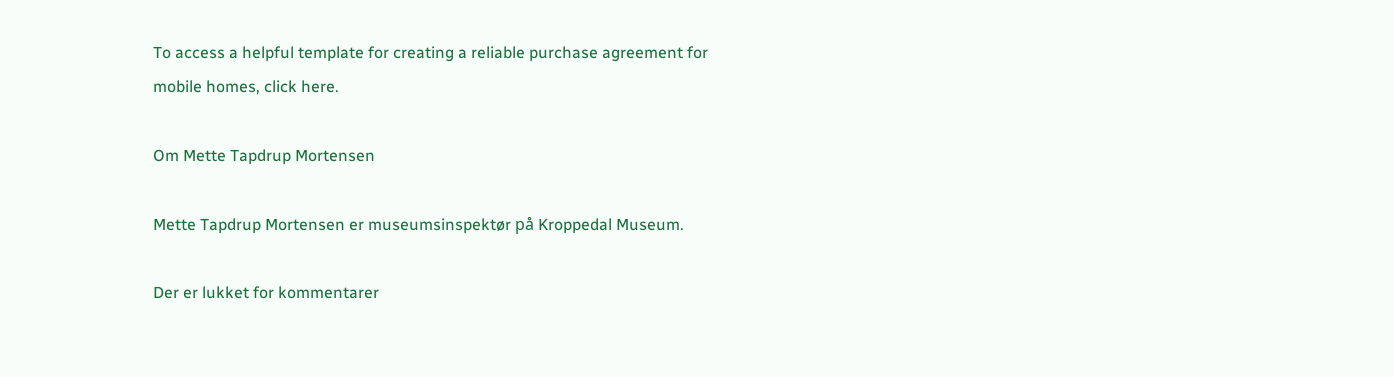To access a helpful template for creating a reliable purchase agreement for mobile homes, click here.

Om Mette Tapdrup Mortensen

Mette Tapdrup Mortensen er museumsinspektør på Kroppedal Museum.

Der er lukket for kommentarer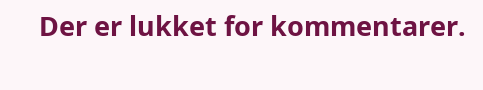Der er lukket for kommentarer.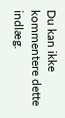Du kan ikke kommentere dette indlæg.